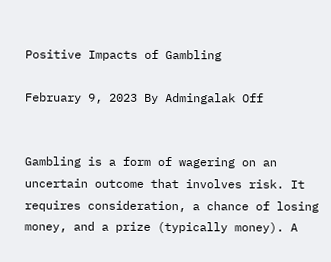Positive Impacts of Gambling

February 9, 2023 By Admingalak Off


Gambling is a form of wagering on an uncertain outcome that involves risk. It requires consideration, a chance of losing money, and a prize (typically money). A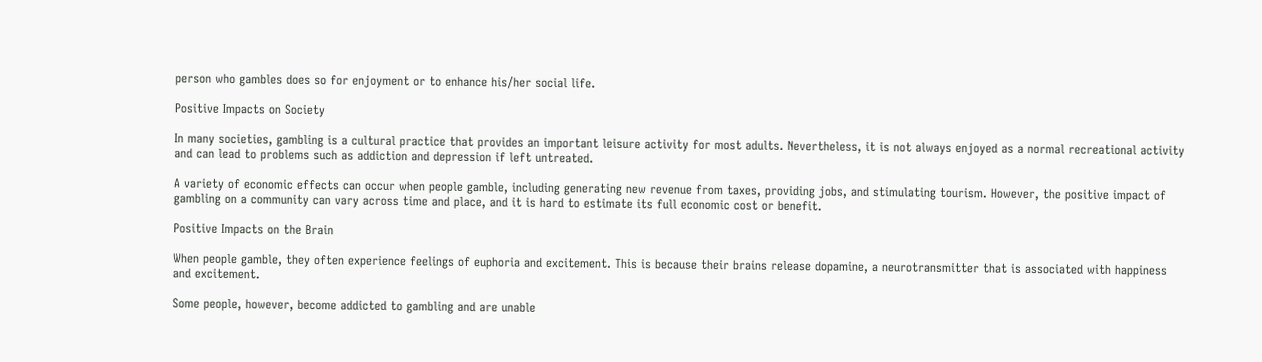person who gambles does so for enjoyment or to enhance his/her social life.

Positive Impacts on Society

In many societies, gambling is a cultural practice that provides an important leisure activity for most adults. Nevertheless, it is not always enjoyed as a normal recreational activity and can lead to problems such as addiction and depression if left untreated.

A variety of economic effects can occur when people gamble, including generating new revenue from taxes, providing jobs, and stimulating tourism. However, the positive impact of gambling on a community can vary across time and place, and it is hard to estimate its full economic cost or benefit.

Positive Impacts on the Brain

When people gamble, they often experience feelings of euphoria and excitement. This is because their brains release dopamine, a neurotransmitter that is associated with happiness and excitement.

Some people, however, become addicted to gambling and are unable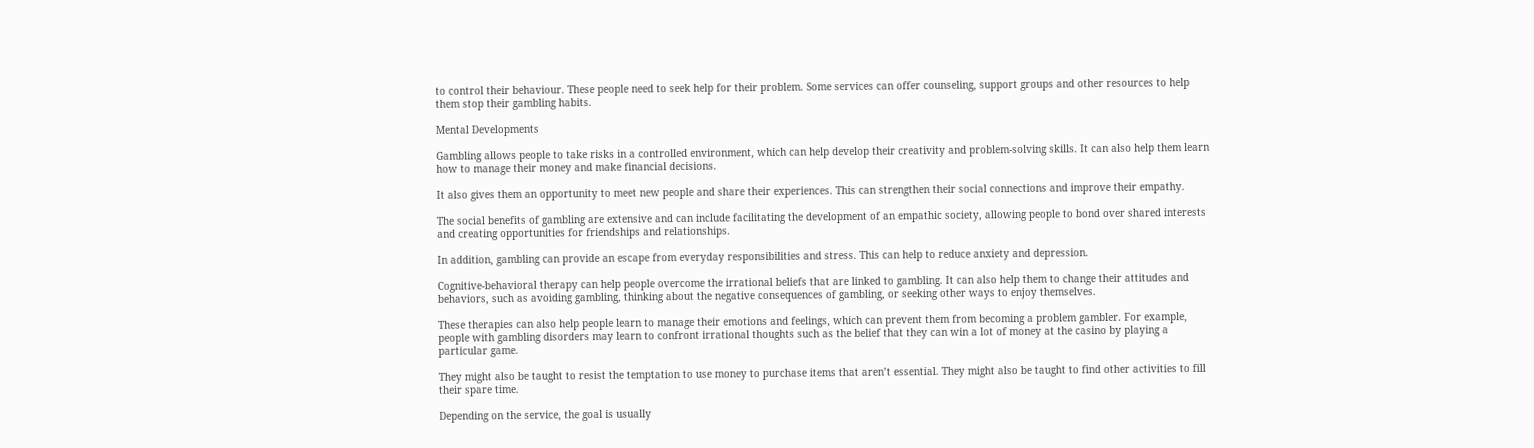to control their behaviour. These people need to seek help for their problem. Some services can offer counseling, support groups and other resources to help them stop their gambling habits.

Mental Developments

Gambling allows people to take risks in a controlled environment, which can help develop their creativity and problem-solving skills. It can also help them learn how to manage their money and make financial decisions.

It also gives them an opportunity to meet new people and share their experiences. This can strengthen their social connections and improve their empathy.

The social benefits of gambling are extensive and can include facilitating the development of an empathic society, allowing people to bond over shared interests and creating opportunities for friendships and relationships.

In addition, gambling can provide an escape from everyday responsibilities and stress. This can help to reduce anxiety and depression.

Cognitive-behavioral therapy can help people overcome the irrational beliefs that are linked to gambling. It can also help them to change their attitudes and behaviors, such as avoiding gambling, thinking about the negative consequences of gambling, or seeking other ways to enjoy themselves.

These therapies can also help people learn to manage their emotions and feelings, which can prevent them from becoming a problem gambler. For example, people with gambling disorders may learn to confront irrational thoughts such as the belief that they can win a lot of money at the casino by playing a particular game.

They might also be taught to resist the temptation to use money to purchase items that aren’t essential. They might also be taught to find other activities to fill their spare time.

Depending on the service, the goal is usually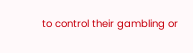to control their gambling or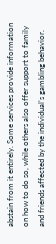abstain from it entirely. Some services provide information on how to do so, while others also offer support to family and friends affected by the individual’s gambling behavior.